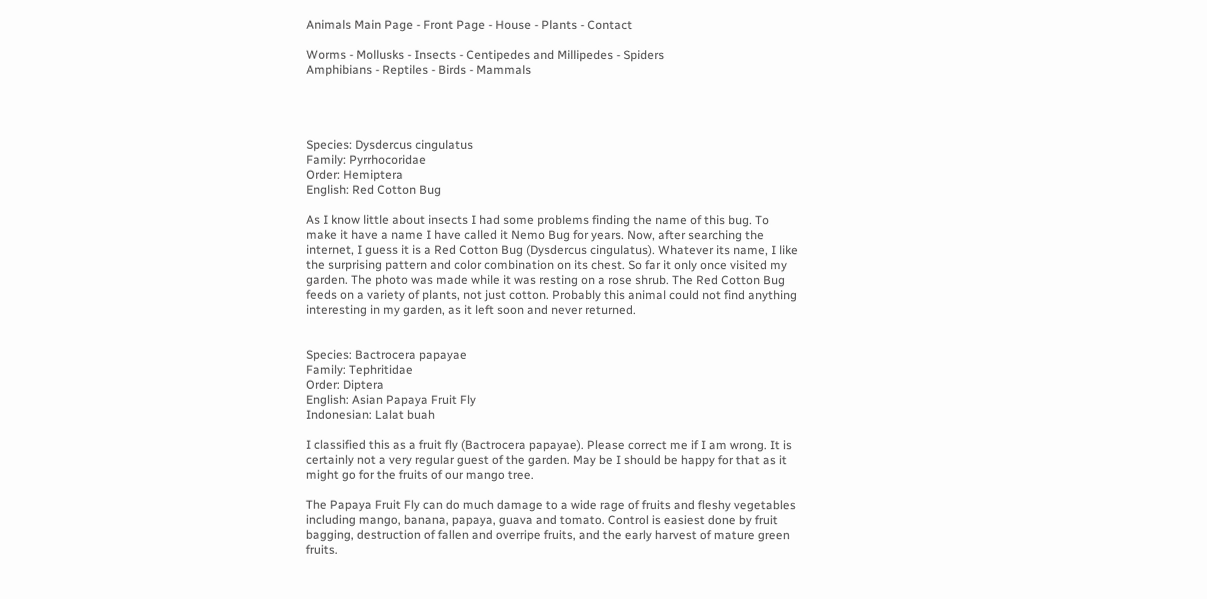Animals Main Page - Front Page - House - Plants - Contact

Worms - Mollusks - Insects - Centipedes and Millipedes - Spiders
Amphibians - Reptiles - Birds - Mammals




Species: Dysdercus cingulatus
Family: Pyrrhocoridae
Order: Hemiptera
English: Red Cotton Bug

As I know little about insects I had some problems finding the name of this bug. To make it have a name I have called it Nemo Bug for years. Now, after searching the internet, I guess it is a Red Cotton Bug (Dysdercus cingulatus). Whatever its name, I like the surprising pattern and color combination on its chest. So far it only once visited my garden. The photo was made while it was resting on a rose shrub. The Red Cotton Bug feeds on a variety of plants, not just cotton. Probably this animal could not find anything interesting in my garden, as it left soon and never returned.


Species: Bactrocera papayae
Family: Tephritidae
Order: Diptera
English: Asian Papaya Fruit Fly
Indonesian: Lalat buah

I classified this as a fruit fly (Bactrocera papayae). Please correct me if I am wrong. It is certainly not a very regular guest of the garden. May be I should be happy for that as it might go for the fruits of our mango tree.

The Papaya Fruit Fly can do much damage to a wide rage of fruits and fleshy vegetables including mango, banana, papaya, guava and tomato. Control is easiest done by fruit bagging, destruction of fallen and overripe fruits, and the early harvest of mature green fruits.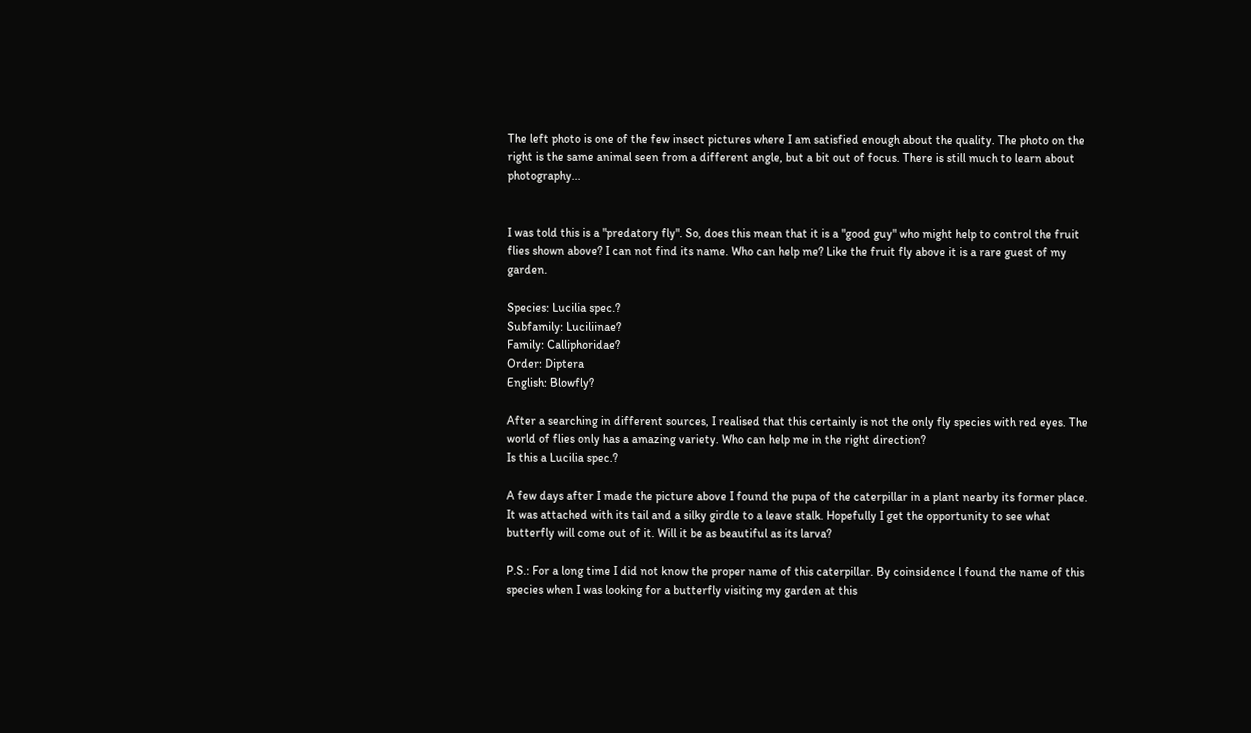The left photo is one of the few insect pictures where I am satisfied enough about the quality. The photo on the right is the same animal seen from a different angle, but a bit out of focus. There is still much to learn about photography...


I was told this is a "predatory fly". So, does this mean that it is a "good guy" who might help to control the fruit flies shown above? I can not find its name. Who can help me? Like the fruit fly above it is a rare guest of my garden.

Species: Lucilia spec.?
Subfamily: Luciliinae?
Family: Calliphoridae?
Order: Diptera
English: Blowfly?

After a searching in different sources, I realised that this certainly is not the only fly species with red eyes. The world of flies only has a amazing variety. Who can help me in the right direction?
Is this a Lucilia spec.?

A few days after I made the picture above I found the pupa of the caterpillar in a plant nearby its former place. It was attached with its tail and a silky girdle to a leave stalk. Hopefully I get the opportunity to see what butterfly will come out of it. Will it be as beautiful as its larva?

P.S.: For a long time I did not know the proper name of this caterpillar. By coinsidence l found the name of this species when I was looking for a butterfly visiting my garden at this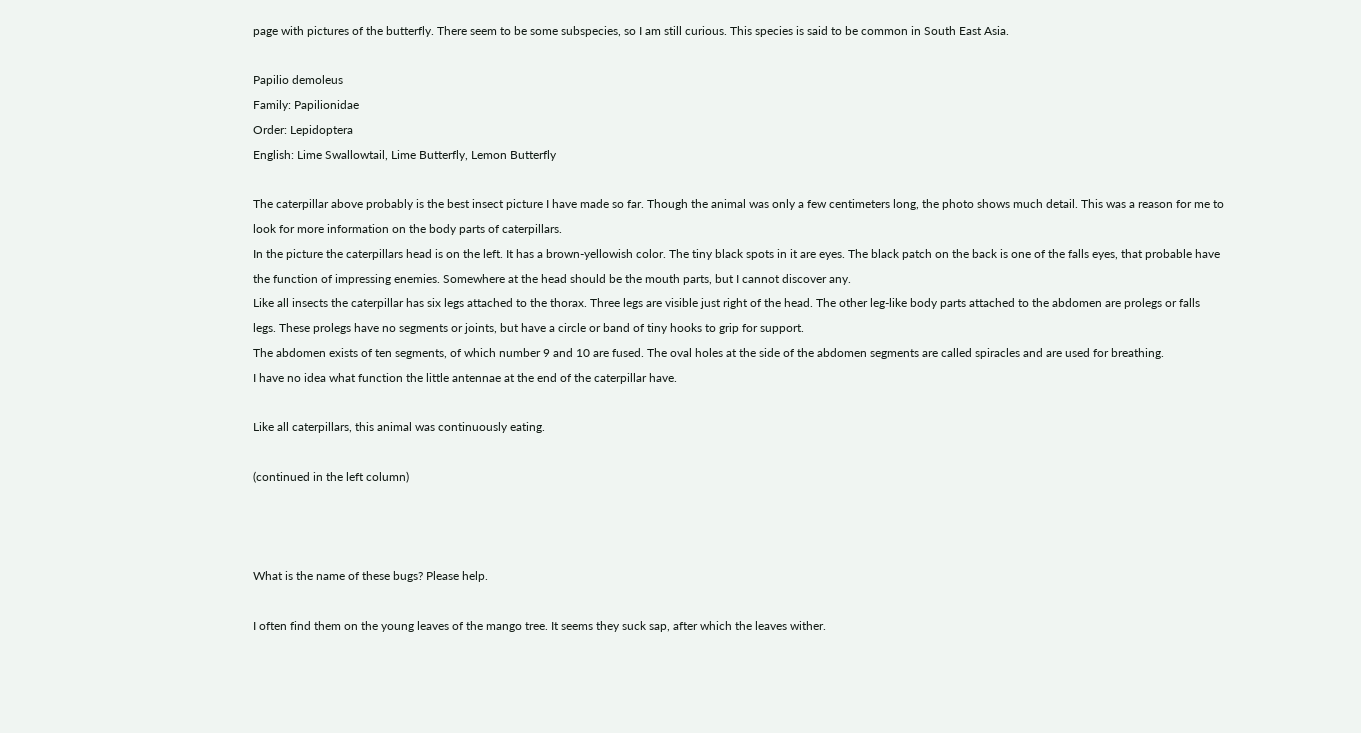page with pictures of the butterfly. There seem to be some subspecies, so I am still curious. This species is said to be common in South East Asia.

Papilio demoleus
Family: Papilionidae
Order: Lepidoptera
English: Lime Swallowtail, Lime Butterfly, Lemon Butterfly

The caterpillar above probably is the best insect picture I have made so far. Though the animal was only a few centimeters long, the photo shows much detail. This was a reason for me to look for more information on the body parts of caterpillars.
In the picture the caterpillars head is on the left. It has a brown-yellowish color. The tiny black spots in it are eyes. The black patch on the back is one of the falls eyes, that probable have the function of impressing enemies. Somewhere at the head should be the mouth parts, but I cannot discover any.
Like all insects the caterpillar has six legs attached to the thorax. Three legs are visible just right of the head. The other leg-like body parts attached to the abdomen are prolegs or falls legs. These prolegs have no segments or joints, but have a circle or band of tiny hooks to grip for support.
The abdomen exists of ten segments, of which number 9 and 10 are fused. The oval holes at the side of the abdomen segments are called spiracles and are used for breathing.
I have no idea what function the little antennae at the end of the caterpillar have.

Like all caterpillars, this animal was continuously eating.

(continued in the left column)



What is the name of these bugs? Please help.

I often find them on the young leaves of the mango tree. It seems they suck sap, after which the leaves wither.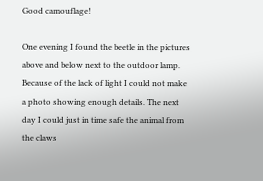Good camouflage!

One evening I found the beetle in the pictures above and below next to the outdoor lamp. Because of the lack of light I could not make a photo showing enough details. The next day I could just in time safe the animal from the claws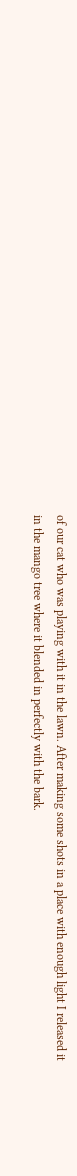of our cat who was playing with it in the lawn. After making some shots in a place with enough light I released it in the mango tree where it blended in perfectly with the bark.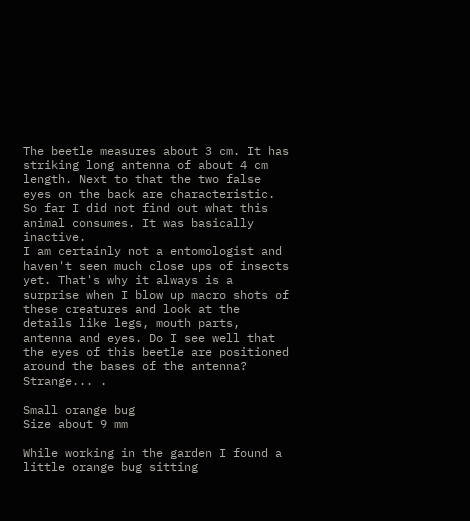The beetle measures about 3 cm. It has striking long antenna of about 4 cm length. Next to that the two false eyes on the back are characteristic.
So far I did not find out what this animal consumes. It was basically inactive.
I am certainly not a entomologist and haven't seen much close ups of insects yet. That's why it always is a surprise when I blow up macro shots of these creatures and look at the details like legs, mouth parts, antenna and eyes. Do I see well that the eyes of this beetle are positioned around the bases of the antenna? Strange... .

Small orange bug
Size about 9 mm

While working in the garden I found a little orange bug sitting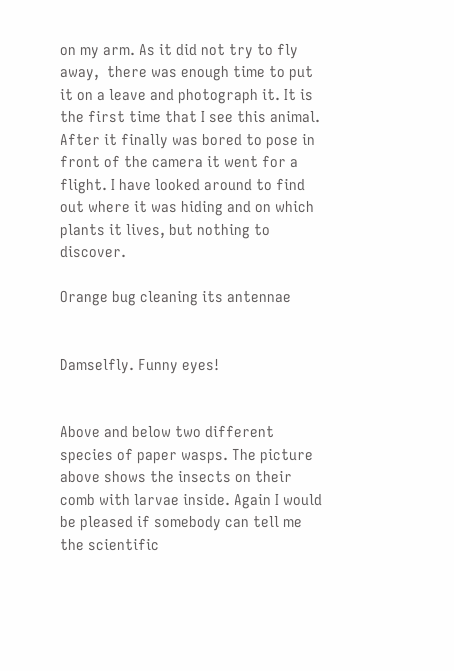on my arm. As it did not try to fly away,  there was enough time to put it on a leave and photograph it. It is the first time that I see this animal. After it finally was bored to pose in front of the camera it went for a flight. I have looked around to find out where it was hiding and on which plants it lives, but nothing to discover.

Orange bug cleaning its antennae


Damselfly. Funny eyes!


Above and below two different species of paper wasps. The picture above shows the insects on their comb with larvae inside. Again I would be pleased if somebody can tell me the scientific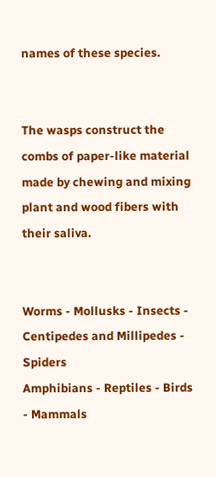names of these species.


The wasps construct the combs of paper-like material made by chewing and mixing plant and wood fibers with their saliva.


Worms - Mollusks - Insects - Centipedes and Millipedes - Spiders
Amphibians - Reptiles - Birds - Mammals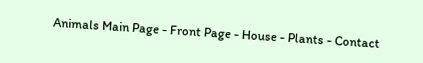Animals Main Page - Front Page - House - Plants - Contact